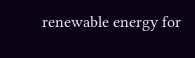renewable energy for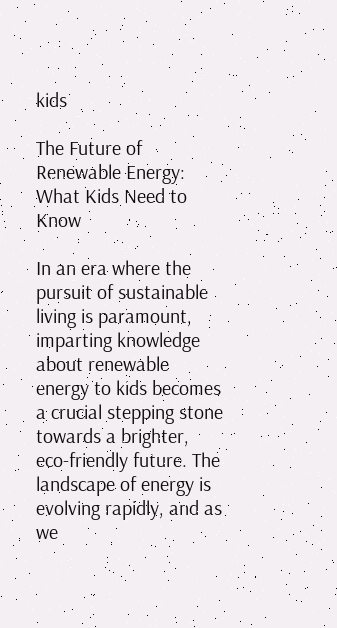kids

The Future of Renewable Energy: What Kids Need to Know

In an era where the pursuit of sustainable living is paramount, imparting knowledge about renewable energy to kids becomes a crucial stepping stone towards a brighter, eco-friendly future. The landscape of energy is evolving rapidly, and as we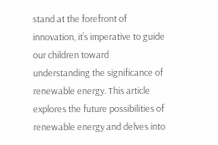stand at the forefront of innovation, it’s imperative to guide our children toward understanding the significance of renewable energy. This article explores the future possibilities of renewable energy and delves into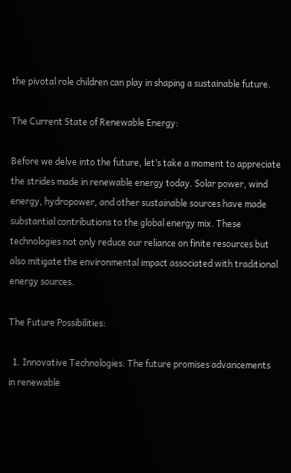the pivotal role children can play in shaping a sustainable future.

The Current State of Renewable Energy:

Before we delve into the future, let’s take a moment to appreciate the strides made in renewable energy today. Solar power, wind energy, hydropower, and other sustainable sources have made substantial contributions to the global energy mix. These technologies not only reduce our reliance on finite resources but also mitigate the environmental impact associated with traditional energy sources.

The Future Possibilities:

  1. Innovative Technologies: The future promises advancements in renewable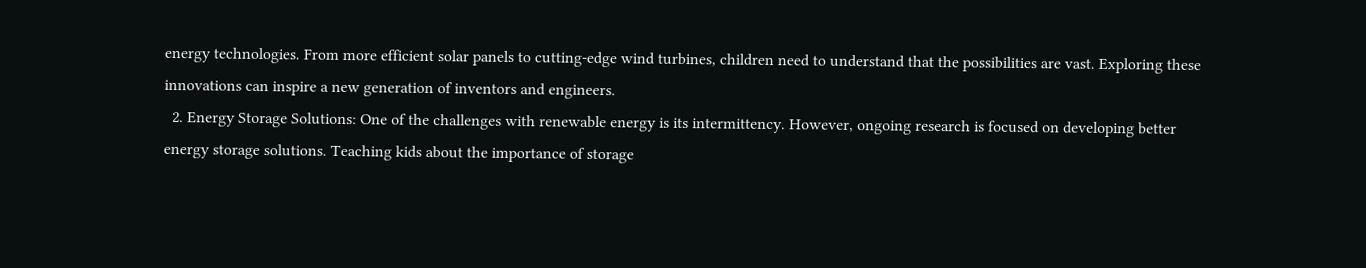energy technologies. From more efficient solar panels to cutting-edge wind turbines, children need to understand that the possibilities are vast. Exploring these innovations can inspire a new generation of inventors and engineers.
  2. Energy Storage Solutions: One of the challenges with renewable energy is its intermittency. However, ongoing research is focused on developing better energy storage solutions. Teaching kids about the importance of storage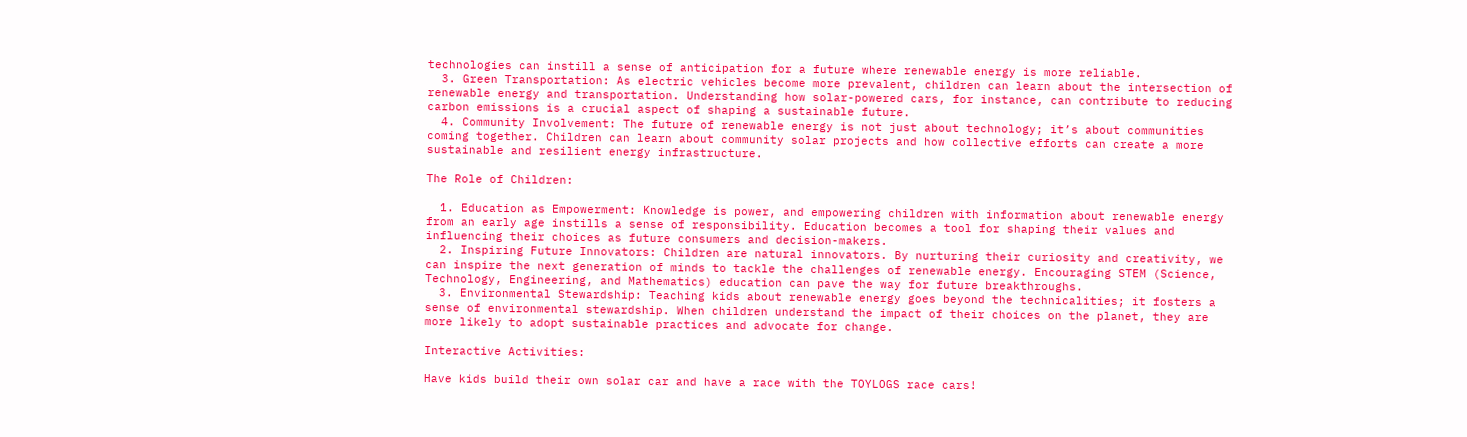technologies can instill a sense of anticipation for a future where renewable energy is more reliable.
  3. Green Transportation: As electric vehicles become more prevalent, children can learn about the intersection of renewable energy and transportation. Understanding how solar-powered cars, for instance, can contribute to reducing carbon emissions is a crucial aspect of shaping a sustainable future.
  4. Community Involvement: The future of renewable energy is not just about technology; it’s about communities coming together. Children can learn about community solar projects and how collective efforts can create a more sustainable and resilient energy infrastructure.

The Role of Children:

  1. Education as Empowerment: Knowledge is power, and empowering children with information about renewable energy from an early age instills a sense of responsibility. Education becomes a tool for shaping their values and influencing their choices as future consumers and decision-makers.
  2. Inspiring Future Innovators: Children are natural innovators. By nurturing their curiosity and creativity, we can inspire the next generation of minds to tackle the challenges of renewable energy. Encouraging STEM (Science, Technology, Engineering, and Mathematics) education can pave the way for future breakthroughs.
  3. Environmental Stewardship: Teaching kids about renewable energy goes beyond the technicalities; it fosters a sense of environmental stewardship. When children understand the impact of their choices on the planet, they are more likely to adopt sustainable practices and advocate for change.

Interactive Activities:

Have kids build their own solar car and have a race with the TOYLOGS race cars!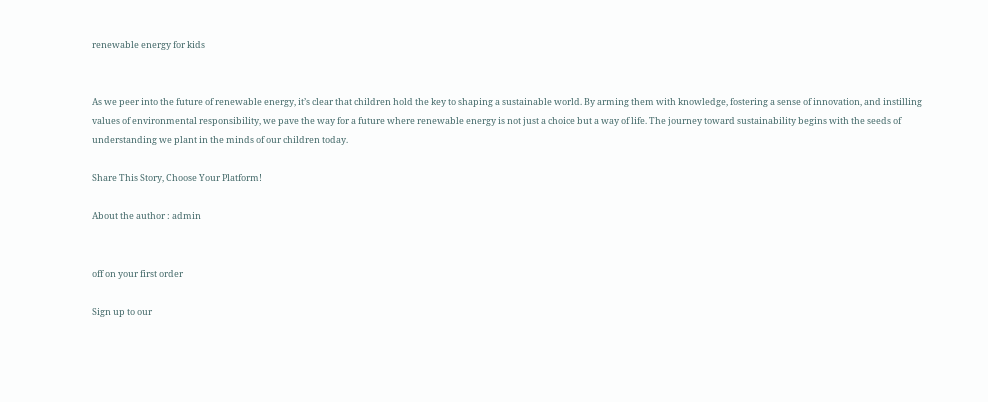renewable energy for kids


As we peer into the future of renewable energy, it’s clear that children hold the key to shaping a sustainable world. By arming them with knowledge, fostering a sense of innovation, and instilling values of environmental responsibility, we pave the way for a future where renewable energy is not just a choice but a way of life. The journey toward sustainability begins with the seeds of understanding we plant in the minds of our children today.

Share This Story, Choose Your Platform!

About the author : admin


off on your first order

Sign up to our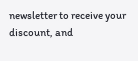newsletter to receive your discount, and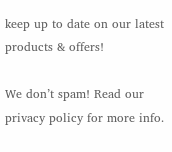keep up to date on our latest products & offers!

We don’t spam! Read our privacy policy for more info.